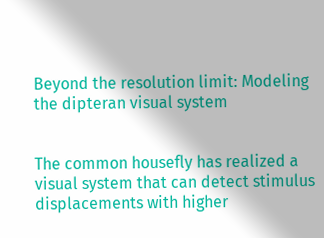Beyond the resolution limit: Modeling the dipteran visual system


The common housefly has realized a visual system that can detect stimulus displacements with higher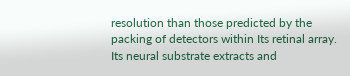resolution than those predicted by the packing of detectors within Its retinal array. Its neural substrate extracts and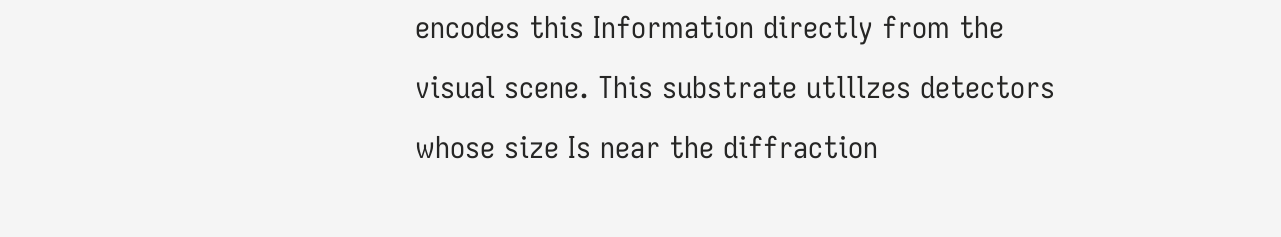encodes this Information directly from the visual scene. This substrate utlllzes detectors whose size Is near the diffraction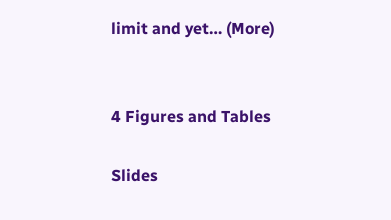limit and yet… (More)


4 Figures and Tables

Slides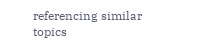referencing similar topics